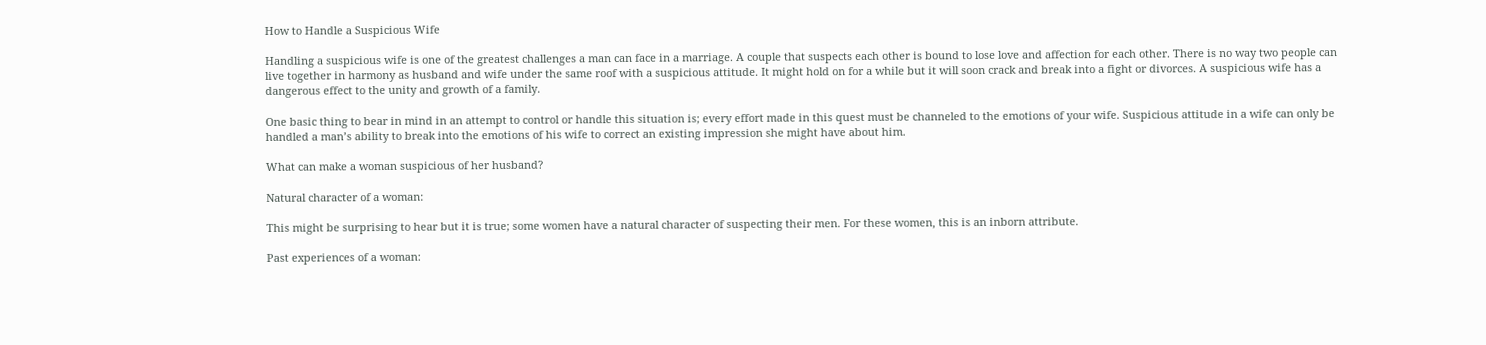How to Handle a Suspicious Wife

Handling a suspicious wife is one of the greatest challenges a man can face in a marriage. A couple that suspects each other is bound to lose love and affection for each other. There is no way two people can live together in harmony as husband and wife under the same roof with a suspicious attitude. It might hold on for a while but it will soon crack and break into a fight or divorces. A suspicious wife has a dangerous effect to the unity and growth of a family.

One basic thing to bear in mind in an attempt to control or handle this situation is; every effort made in this quest must be channeled to the emotions of your wife. Suspicious attitude in a wife can only be handled a man’s ability to break into the emotions of his wife to correct an existing impression she might have about him.

What can make a woman suspicious of her husband?

Natural character of a woman:

This might be surprising to hear but it is true; some women have a natural character of suspecting their men. For these women, this is an inborn attribute.

Past experiences of a woman: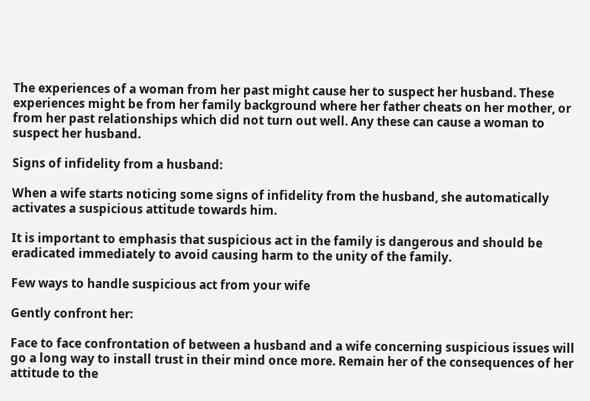The experiences of a woman from her past might cause her to suspect her husband. These experiences might be from her family background where her father cheats on her mother, or from her past relationships which did not turn out well. Any these can cause a woman to suspect her husband.

Signs of infidelity from a husband:

When a wife starts noticing some signs of infidelity from the husband, she automatically activates a suspicious attitude towards him.

It is important to emphasis that suspicious act in the family is dangerous and should be eradicated immediately to avoid causing harm to the unity of the family.

Few ways to handle suspicious act from your wife

Gently confront her:

Face to face confrontation of between a husband and a wife concerning suspicious issues will go a long way to install trust in their mind once more. Remain her of the consequences of her attitude to the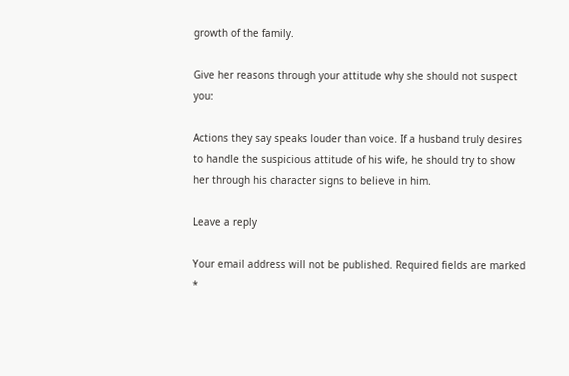growth of the family.

Give her reasons through your attitude why she should not suspect you:

Actions they say speaks louder than voice. If a husband truly desires to handle the suspicious attitude of his wife, he should try to show her through his character signs to believe in him.

Leave a reply

Your email address will not be published. Required fields are marked *